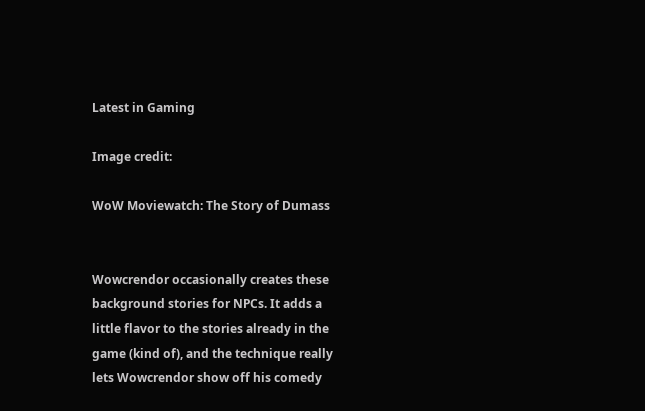Latest in Gaming

Image credit:

WoW Moviewatch: The Story of Dumass


Wowcrendor occasionally creates these background stories for NPCs. It adds a little flavor to the stories already in the game (kind of), and the technique really lets Wowcrendor show off his comedy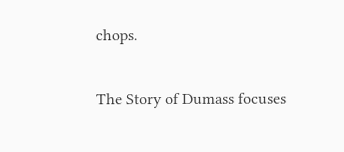chops.

The Story of Dumass focuses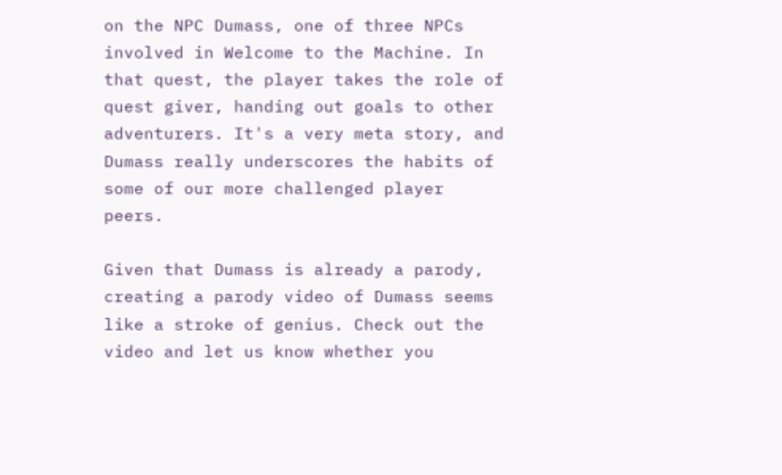on the NPC Dumass, one of three NPCs involved in Welcome to the Machine. In that quest, the player takes the role of quest giver, handing out goals to other adventurers. It's a very meta story, and Dumass really underscores the habits of some of our more challenged player peers.

Given that Dumass is already a parody, creating a parody video of Dumass seems like a stroke of genius. Check out the video and let us know whether you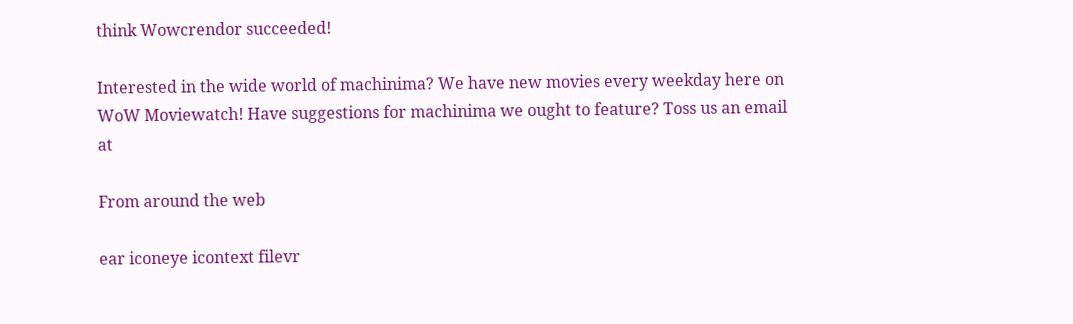think Wowcrendor succeeded!

Interested in the wide world of machinima? We have new movies every weekday here on WoW Moviewatch! Have suggestions for machinima we ought to feature? Toss us an email at

From around the web

ear iconeye icontext filevr